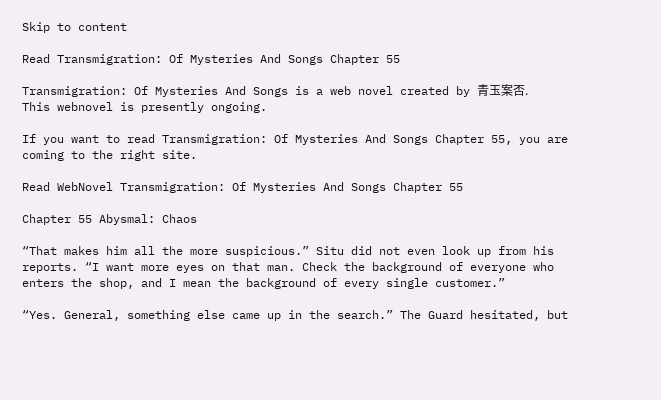Skip to content

Read Transmigration: Of Mysteries And Songs Chapter 55

Transmigration: Of Mysteries And Songs is a web novel created by 青玉案否.
This webnovel is presently ongoing.

If you want to read Transmigration: Of Mysteries And Songs Chapter 55, you are coming to the right site.

Read WebNovel Transmigration: Of Mysteries And Songs Chapter 55

Chapter 55 Abysmal: Chaos

“That makes him all the more suspicious.” Situ did not even look up from his reports. “I want more eyes on that man. Check the background of everyone who enters the shop, and I mean the background of every single customer.”

“Yes. General, something else came up in the search.” The Guard hesitated, but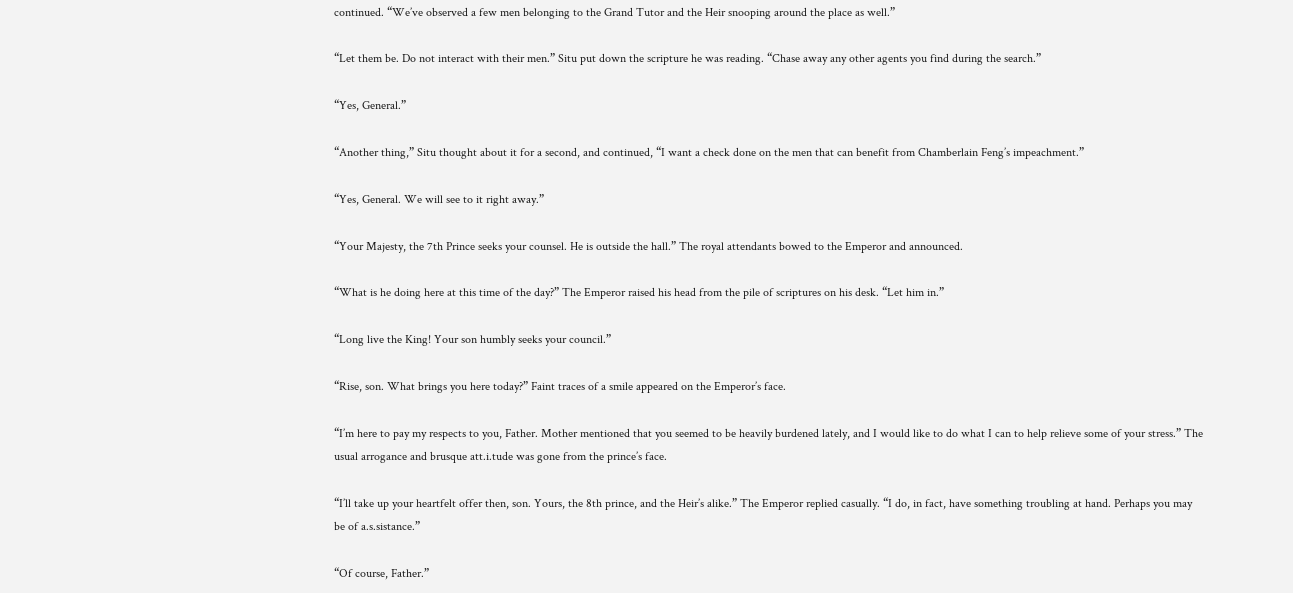continued. “We’ve observed a few men belonging to the Grand Tutor and the Heir snooping around the place as well.”

“Let them be. Do not interact with their men.” Situ put down the scripture he was reading. “Chase away any other agents you find during the search.”

“Yes, General.”

“Another thing,” Situ thought about it for a second, and continued, “I want a check done on the men that can benefit from Chamberlain Feng’s impeachment.”

“Yes, General. We will see to it right away.”

“Your Majesty, the 7th Prince seeks your counsel. He is outside the hall.” The royal attendants bowed to the Emperor and announced.

“What is he doing here at this time of the day?” The Emperor raised his head from the pile of scriptures on his desk. “Let him in.”

“Long live the King! Your son humbly seeks your council.”

“Rise, son. What brings you here today?” Faint traces of a smile appeared on the Emperor’s face.

“I’m here to pay my respects to you, Father. Mother mentioned that you seemed to be heavily burdened lately, and I would like to do what I can to help relieve some of your stress.” The usual arrogance and brusque att.i.tude was gone from the prince’s face.

“I’ll take up your heartfelt offer then, son. Yours, the 8th prince, and the Heir’s alike.” The Emperor replied casually. “I do, in fact, have something troubling at hand. Perhaps you may be of a.s.sistance.”

“Of course, Father.”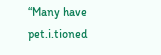“Many have pet.i.tioned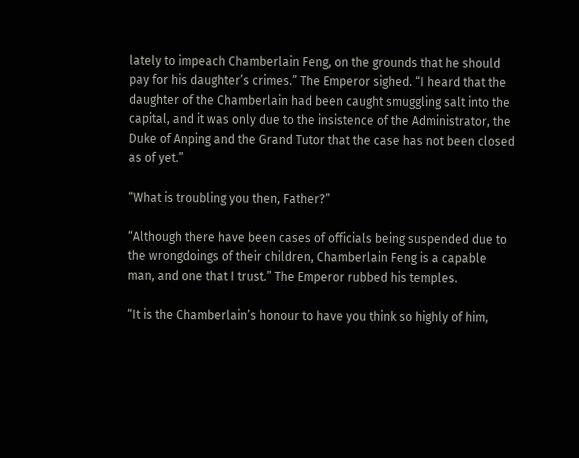lately to impeach Chamberlain Feng, on the grounds that he should pay for his daughter’s crimes.” The Emperor sighed. “I heard that the daughter of the Chamberlain had been caught smuggling salt into the capital, and it was only due to the insistence of the Administrator, the Duke of Anping and the Grand Tutor that the case has not been closed as of yet.”

“What is troubling you then, Father?”

“Although there have been cases of officials being suspended due to the wrongdoings of their children, Chamberlain Feng is a capable man, and one that I trust.” The Emperor rubbed his temples.

“It is the Chamberlain’s honour to have you think so highly of him,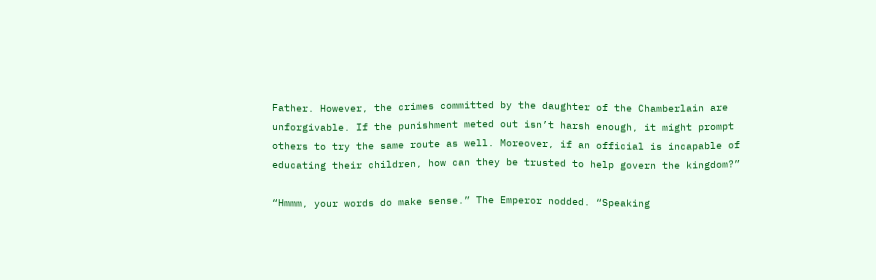Father. However, the crimes committed by the daughter of the Chamberlain are unforgivable. If the punishment meted out isn’t harsh enough, it might prompt others to try the same route as well. Moreover, if an official is incapable of educating their children, how can they be trusted to help govern the kingdom?”

“Hmmm, your words do make sense.” The Emperor nodded. “Speaking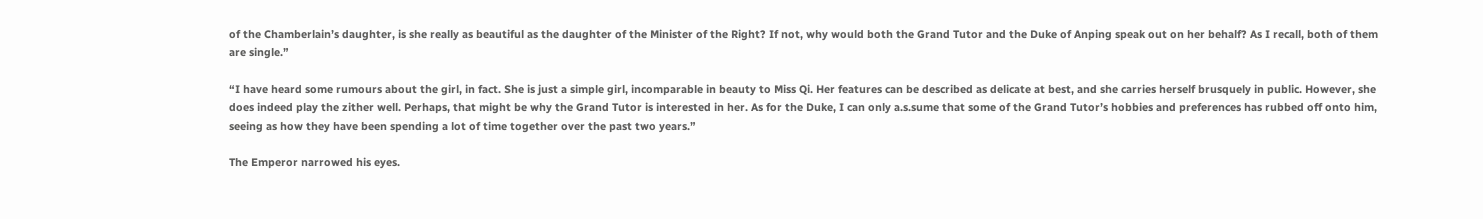of the Chamberlain’s daughter, is she really as beautiful as the daughter of the Minister of the Right? If not, why would both the Grand Tutor and the Duke of Anping speak out on her behalf? As I recall, both of them are single.”

“I have heard some rumours about the girl, in fact. She is just a simple girl, incomparable in beauty to Miss Qi. Her features can be described as delicate at best, and she carries herself brusquely in public. However, she does indeed play the zither well. Perhaps, that might be why the Grand Tutor is interested in her. As for the Duke, I can only a.s.sume that some of the Grand Tutor’s hobbies and preferences has rubbed off onto him, seeing as how they have been spending a lot of time together over the past two years.”

The Emperor narrowed his eyes.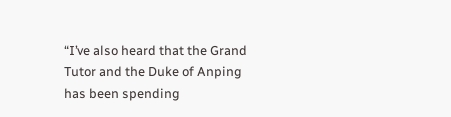“I’ve also heard that the Grand Tutor and the Duke of Anping has been spending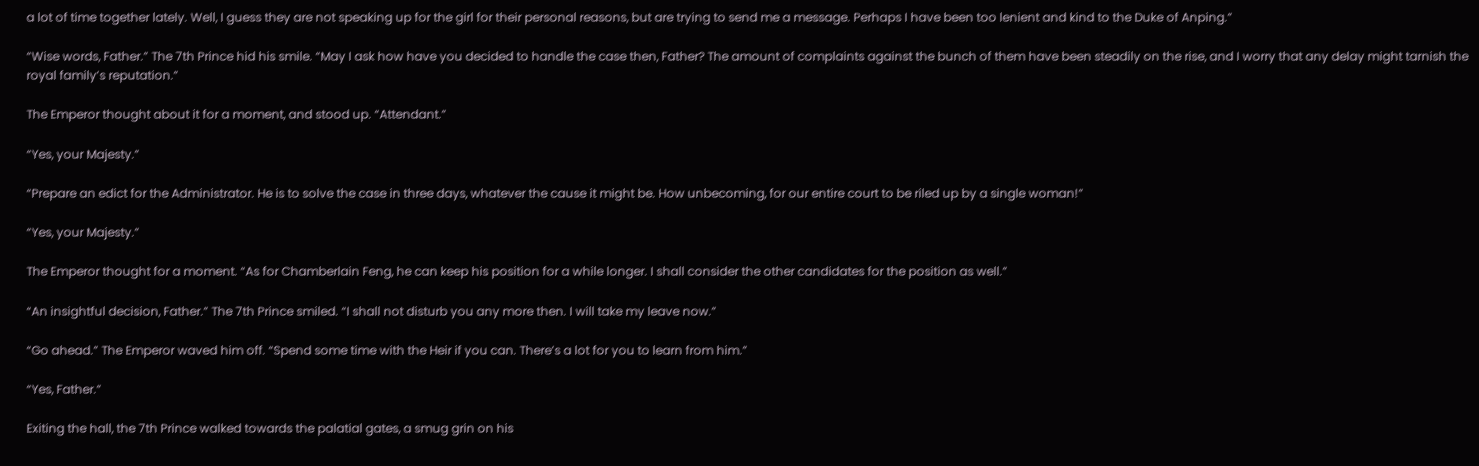a lot of time together lately. Well, I guess they are not speaking up for the girl for their personal reasons, but are trying to send me a message. Perhaps I have been too lenient and kind to the Duke of Anping.”

“Wise words, Father.” The 7th Prince hid his smile. “May I ask how have you decided to handle the case then, Father? The amount of complaints against the bunch of them have been steadily on the rise, and I worry that any delay might tarnish the royal family’s reputation.”

The Emperor thought about it for a moment, and stood up. “Attendant.”

“Yes, your Majesty.”

“Prepare an edict for the Administrator. He is to solve the case in three days, whatever the cause it might be. How unbecoming, for our entire court to be riled up by a single woman!”

“Yes, your Majesty.”

The Emperor thought for a moment. “As for Chamberlain Feng, he can keep his position for a while longer. I shall consider the other candidates for the position as well.”

“An insightful decision, Father.” The 7th Prince smiled. “I shall not disturb you any more then. I will take my leave now.”

“Go ahead.” The Emperor waved him off. “Spend some time with the Heir if you can. There’s a lot for you to learn from him.”

“Yes, Father.”

Exiting the hall, the 7th Prince walked towards the palatial gates, a smug grin on his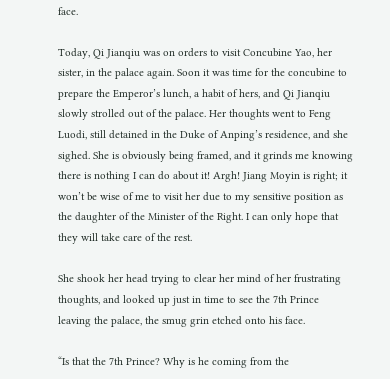face.

Today, Qi Jianqiu was on orders to visit Concubine Yao, her sister, in the palace again. Soon it was time for the concubine to prepare the Emperor’s lunch, a habit of hers, and Qi Jianqiu slowly strolled out of the palace. Her thoughts went to Feng Luodi, still detained in the Duke of Anping’s residence, and she sighed. She is obviously being framed, and it grinds me knowing there is nothing I can do about it! Argh! Jiang Moyin is right; it won’t be wise of me to visit her due to my sensitive position as the daughter of the Minister of the Right. I can only hope that they will take care of the rest.

She shook her head trying to clear her mind of her frustrating thoughts, and looked up just in time to see the 7th Prince leaving the palace, the smug grin etched onto his face.

“Is that the 7th Prince? Why is he coming from the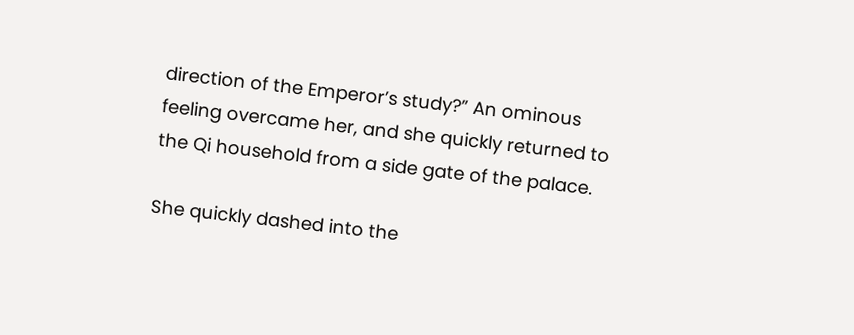direction of the Emperor’s study?” An ominous feeling overcame her, and she quickly returned to the Qi household from a side gate of the palace.

She quickly dashed into the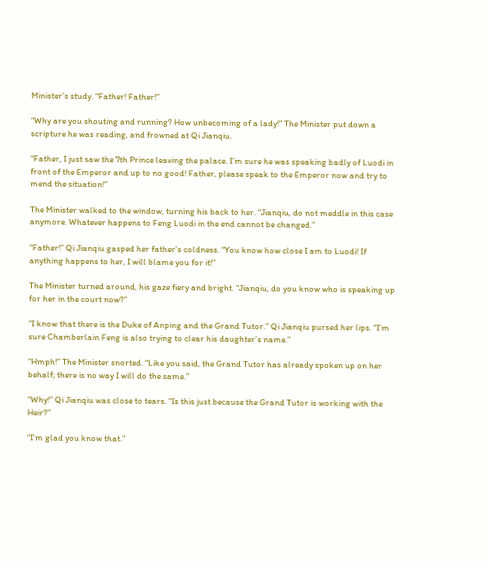Minister’s study. “Father! Father!”

“Why are you shouting and running? How unbecoming of a lady!” The Minister put down a scripture he was reading, and frowned at Qi Jianqiu.

“Father, I just saw the 7th Prince leaving the palace. I’m sure he was speaking badly of Luodi in front of the Emperor and up to no good! Father, please speak to the Emperor now and try to mend the situation!”

The Minister walked to the window, turning his back to her. “Jianqiu, do not meddle in this case anymore. Whatever happens to Feng Luodi in the end cannot be changed.”

“Father!” Qi Jianqiu gasped her father’s coldness. “You know how close I am to Luodi! If anything happens to her, I will blame you for it!”

The Minister turned around, his gaze fiery and bright. “Jianqiu, do you know who is speaking up for her in the court now?”

“I know that there is the Duke of Anping and the Grand Tutor.” Qi Jianqiu pursed her lips. “I’m sure Chamberlain Feng is also trying to clear his daughter’s name.”

“Hmph!” The Minister snorted. “Like you said, the Grand Tutor has already spoken up on her behalf; there is no way I will do the same.”

“Why!” Qi Jianqiu was close to tears. “Is this just because the Grand Tutor is working with the Heir?”

“I’m glad you know that.”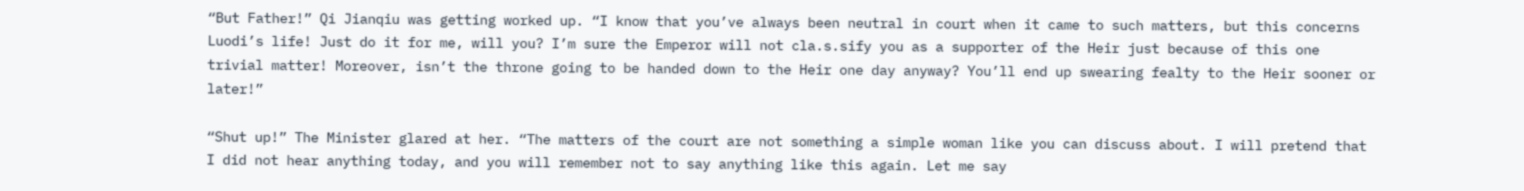“But Father!” Qi Jianqiu was getting worked up. “I know that you’ve always been neutral in court when it came to such matters, but this concerns Luodi’s life! Just do it for me, will you? I’m sure the Emperor will not cla.s.sify you as a supporter of the Heir just because of this one trivial matter! Moreover, isn’t the throne going to be handed down to the Heir one day anyway? You’ll end up swearing fealty to the Heir sooner or later!”

“Shut up!” The Minister glared at her. “The matters of the court are not something a simple woman like you can discuss about. I will pretend that I did not hear anything today, and you will remember not to say anything like this again. Let me say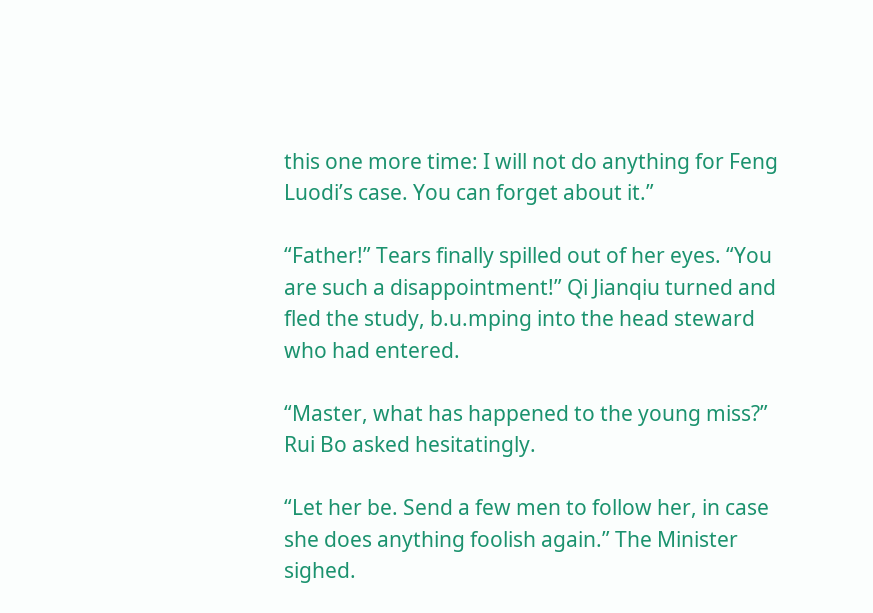this one more time: I will not do anything for Feng Luodi’s case. You can forget about it.”

“Father!” Tears finally spilled out of her eyes. “You are such a disappointment!” Qi Jianqiu turned and fled the study, b.u.mping into the head steward who had entered.

“Master, what has happened to the young miss?” Rui Bo asked hesitatingly.

“Let her be. Send a few men to follow her, in case she does anything foolish again.” The Minister sighed.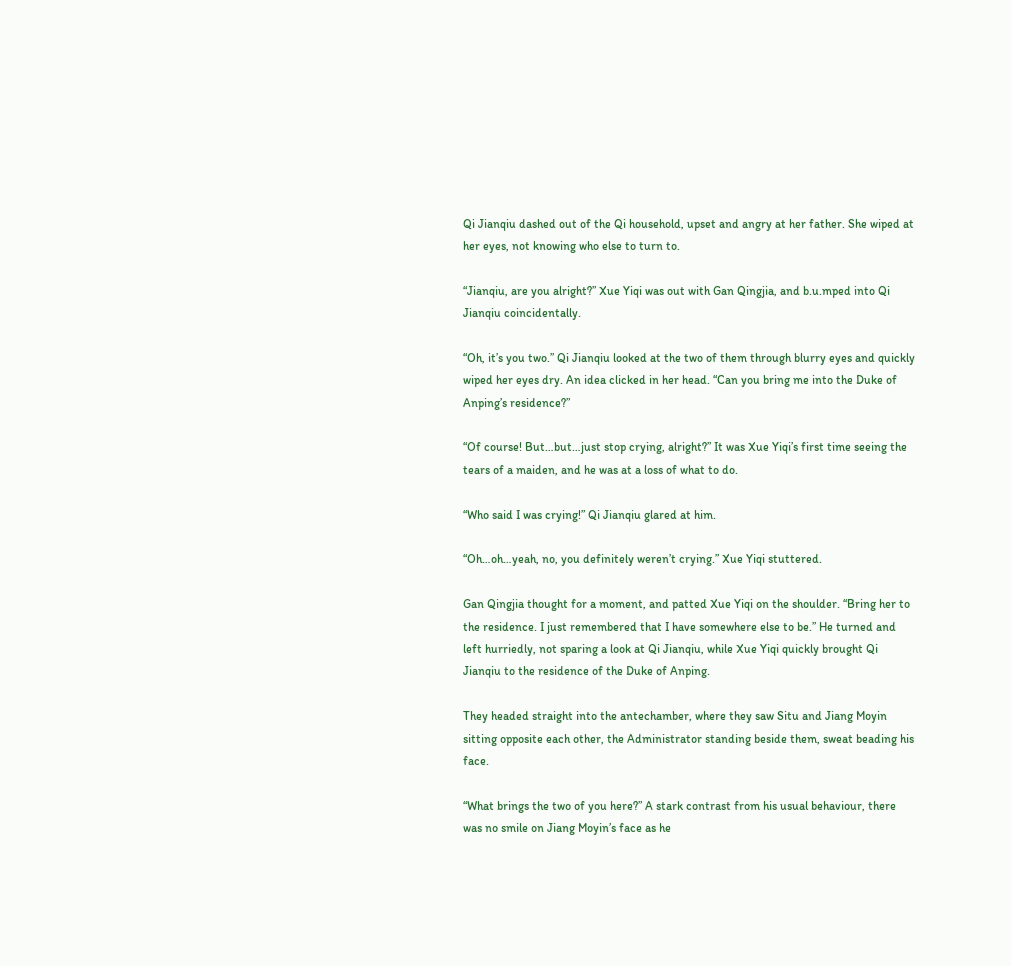Qi Jianqiu dashed out of the Qi household, upset and angry at her father. She wiped at her eyes, not knowing who else to turn to.

“Jianqiu, are you alright?” Xue Yiqi was out with Gan Qingjia, and b.u.mped into Qi Jianqiu coincidentally.

“Oh, it’s you two.” Qi Jianqiu looked at the two of them through blurry eyes and quickly wiped her eyes dry. An idea clicked in her head. “Can you bring me into the Duke of Anping’s residence?”

“Of course! But…but…just stop crying, alright?” It was Xue Yiqi’s first time seeing the tears of a maiden, and he was at a loss of what to do.

“Who said I was crying!” Qi Jianqiu glared at him.

“Oh…oh…yeah, no, you definitely weren’t crying.” Xue Yiqi stuttered.

Gan Qingjia thought for a moment, and patted Xue Yiqi on the shoulder. “Bring her to the residence. I just remembered that I have somewhere else to be.” He turned and left hurriedly, not sparing a look at Qi Jianqiu, while Xue Yiqi quickly brought Qi Jianqiu to the residence of the Duke of Anping.

They headed straight into the antechamber, where they saw Situ and Jiang Moyin sitting opposite each other, the Administrator standing beside them, sweat beading his face.

“What brings the two of you here?” A stark contrast from his usual behaviour, there was no smile on Jiang Moyin’s face as he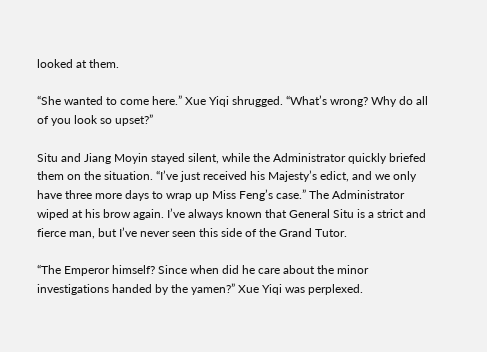looked at them.

“She wanted to come here.” Xue Yiqi shrugged. “What’s wrong? Why do all of you look so upset?”

Situ and Jiang Moyin stayed silent, while the Administrator quickly briefed them on the situation. “I’ve just received his Majesty’s edict, and we only have three more days to wrap up Miss Feng’s case.” The Administrator wiped at his brow again. I’ve always known that General Situ is a strict and fierce man, but I’ve never seen this side of the Grand Tutor.

“The Emperor himself? Since when did he care about the minor investigations handed by the yamen?” Xue Yiqi was perplexed.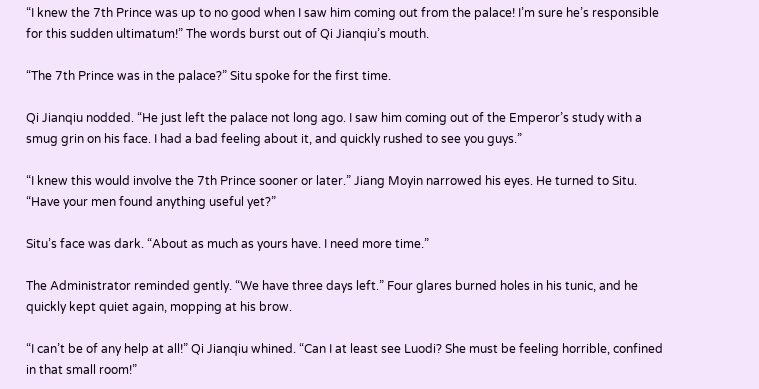“I knew the 7th Prince was up to no good when I saw him coming out from the palace! I’m sure he’s responsible for this sudden ultimatum!” The words burst out of Qi Jianqiu’s mouth.

“The 7th Prince was in the palace?” Situ spoke for the first time.

Qi Jianqiu nodded. “He just left the palace not long ago. I saw him coming out of the Emperor’s study with a smug grin on his face. I had a bad feeling about it, and quickly rushed to see you guys.”

“I knew this would involve the 7th Prince sooner or later.” Jiang Moyin narrowed his eyes. He turned to Situ. “Have your men found anything useful yet?”

Situ’s face was dark. “About as much as yours have. I need more time.”

The Administrator reminded gently. “We have three days left.” Four glares burned holes in his tunic, and he quickly kept quiet again, mopping at his brow.

“I can’t be of any help at all!” Qi Jianqiu whined. “Can I at least see Luodi? She must be feeling horrible, confined in that small room!”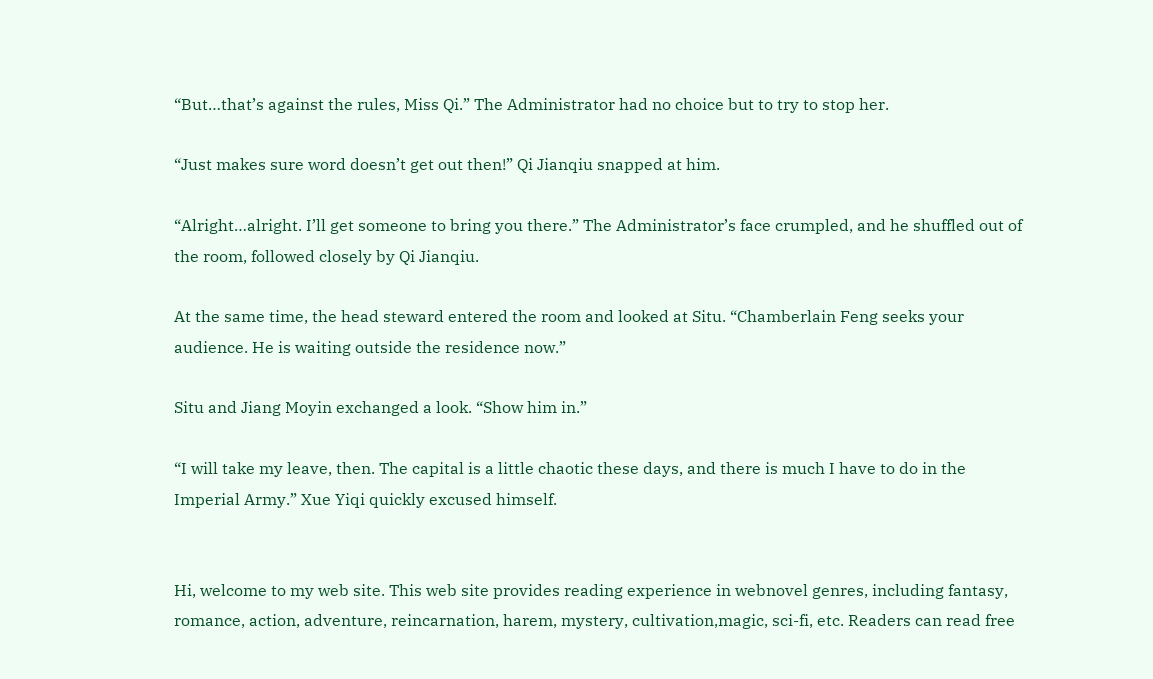“But…that’s against the rules, Miss Qi.” The Administrator had no choice but to try to stop her.

“Just makes sure word doesn’t get out then!” Qi Jianqiu snapped at him.

“Alright…alright. I’ll get someone to bring you there.” The Administrator’s face crumpled, and he shuffled out of the room, followed closely by Qi Jianqiu.

At the same time, the head steward entered the room and looked at Situ. “Chamberlain Feng seeks your audience. He is waiting outside the residence now.”

Situ and Jiang Moyin exchanged a look. “Show him in.”

“I will take my leave, then. The capital is a little chaotic these days, and there is much I have to do in the Imperial Army.” Xue Yiqi quickly excused himself.


Hi, welcome to my web site. This web site provides reading experience in webnovel genres, including fantasy, romance, action, adventure, reincarnation, harem, mystery, cultivation,magic, sci-fi, etc. Readers can read free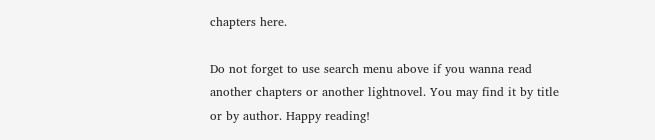chapters here.

Do not forget to use search menu above if you wanna read another chapters or another lightnovel. You may find it by title or by author. Happy reading!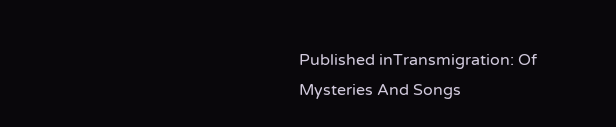Published inTransmigration: Of Mysteries And Songs